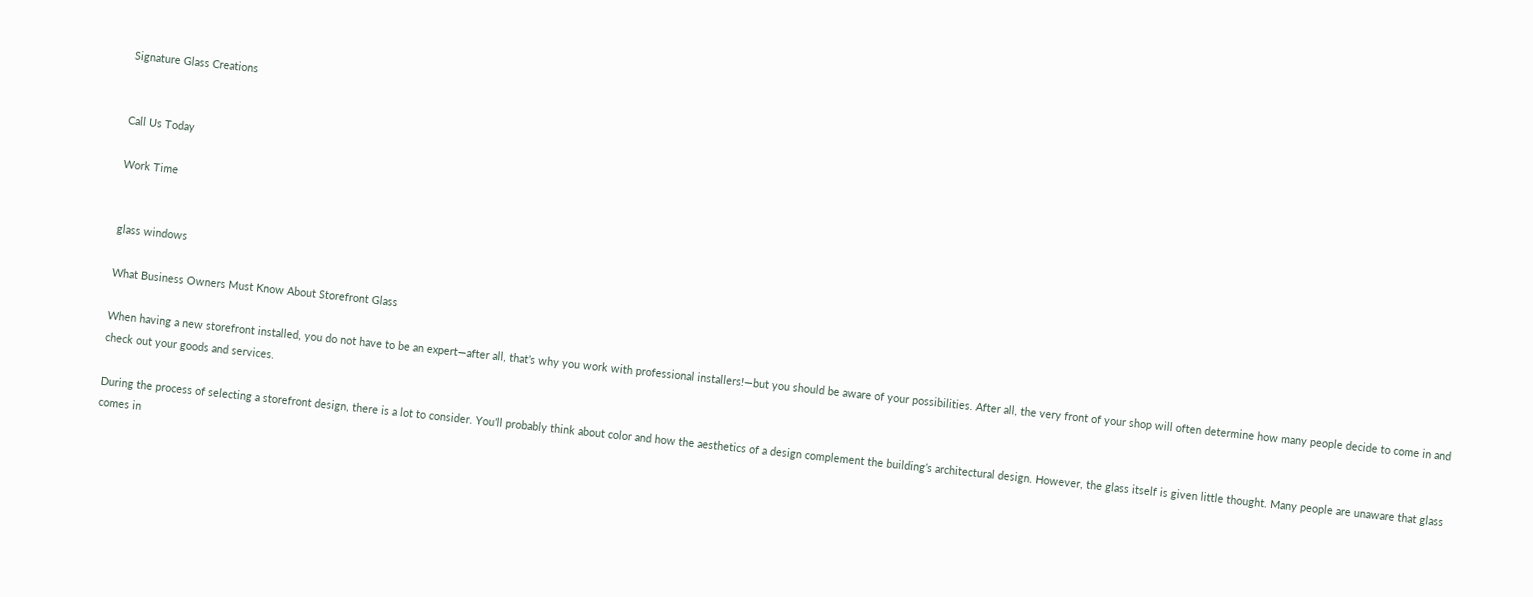Signature Glass Creations


Call Us Today

Work Time


glass windows

What Business Owners Must Know About Storefront Glass

When having a new storefront installed, you do not have to be an expert—after all, that’s why you work with professional installers!—but you should be aware of your possibilities. After all, the very front of your shop will often determine how many people decide to come in and check out your goods and services.

During the process of selecting a storefront design, there is a lot to consider. You’ll probably think about color and how the aesthetics of a design complement the building’s architectural design. However, the glass itself is given little thought. Many people are unaware that glass comes in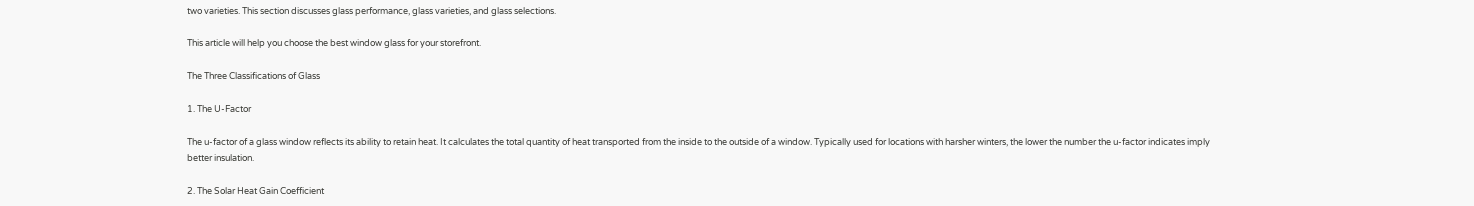two varieties. This section discusses glass performance, glass varieties, and glass selections.

This article will help you choose the best window glass for your storefront.

The Three Classifications of Glass

1. The U-Factor

The u-factor of a glass window reflects its ability to retain heat. It calculates the total quantity of heat transported from the inside to the outside of a window. Typically used for locations with harsher winters, the lower the number the u-factor indicates imply better insulation.

2. The Solar Heat Gain Coefficient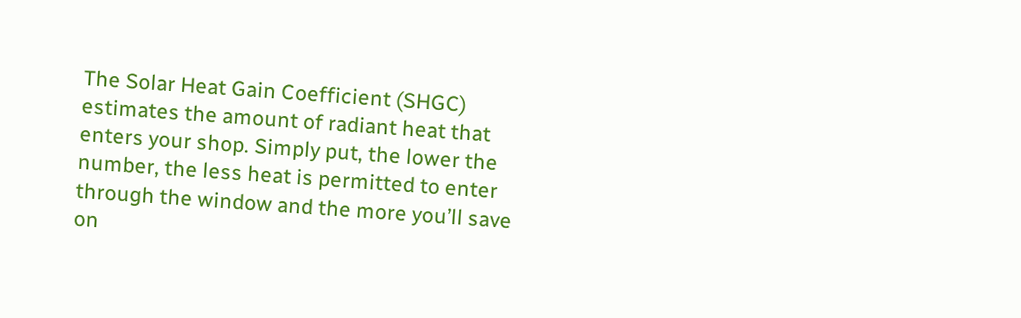The Solar Heat Gain Coefficient (SHGC) estimates the amount of radiant heat that enters your shop. Simply put, the lower the number, the less heat is permitted to enter through the window and the more you’ll save on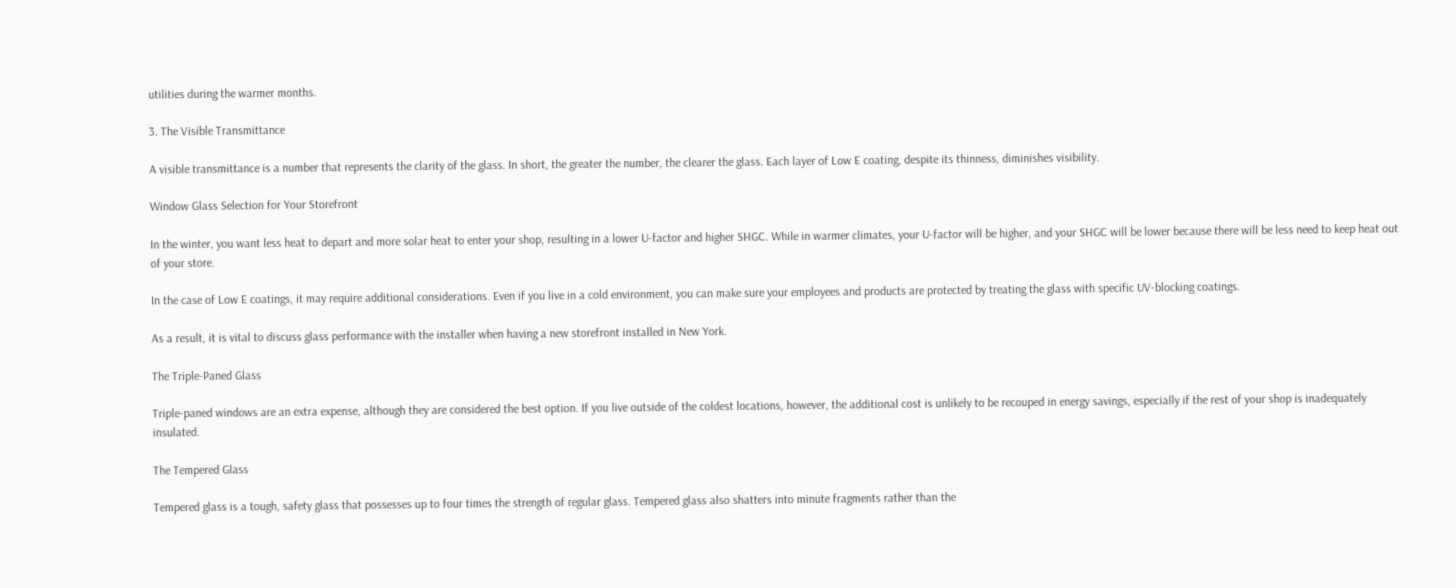utilities during the warmer months.

3. The Visible Transmittance

A visible transmittance is a number that represents the clarity of the glass. In short, the greater the number, the clearer the glass. Each layer of Low E coating, despite its thinness, diminishes visibility.

Window Glass Selection for Your Storefront

In the winter, you want less heat to depart and more solar heat to enter your shop, resulting in a lower U-factor and higher SHGC. While in warmer climates, your U-factor will be higher, and your SHGC will be lower because there will be less need to keep heat out of your store.

In the case of Low E coatings, it may require additional considerations. Even if you live in a cold environment, you can make sure your employees and products are protected by treating the glass with specific UV-blocking coatings.

As a result, it is vital to discuss glass performance with the installer when having a new storefront installed in New York.

The Triple-Paned Glass

Triple-paned windows are an extra expense, although they are considered the best option. If you live outside of the coldest locations, however, the additional cost is unlikely to be recouped in energy savings, especially if the rest of your shop is inadequately insulated.

The Tempered Glass

Tempered glass is a tough, safety glass that possesses up to four times the strength of regular glass. Tempered glass also shatters into minute fragments rather than the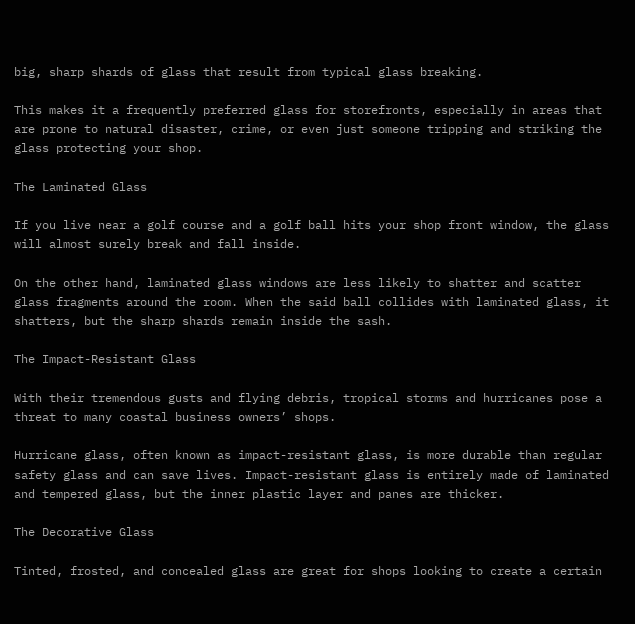big, sharp shards of glass that result from typical glass breaking.

This makes it a frequently preferred glass for storefronts, especially in areas that are prone to natural disaster, crime, or even just someone tripping and striking the glass protecting your shop.

The Laminated Glass

If you live near a golf course and a golf ball hits your shop front window, the glass will almost surely break and fall inside.

On the other hand, laminated glass windows are less likely to shatter and scatter glass fragments around the room. When the said ball collides with laminated glass, it shatters, but the sharp shards remain inside the sash.

The Impact-Resistant Glass

With their tremendous gusts and flying debris, tropical storms and hurricanes pose a threat to many coastal business owners’ shops.

Hurricane glass, often known as impact-resistant glass, is more durable than regular safety glass and can save lives. Impact-resistant glass is entirely made of laminated and tempered glass, but the inner plastic layer and panes are thicker.

The Decorative Glass

Tinted, frosted, and concealed glass are great for shops looking to create a certain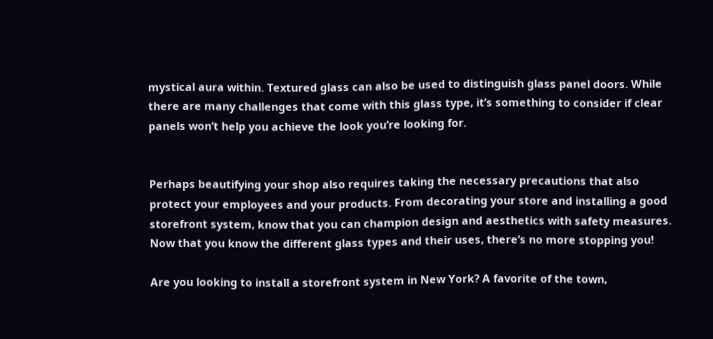mystical aura within. Textured glass can also be used to distinguish glass panel doors. While there are many challenges that come with this glass type, it’s something to consider if clear panels won’t help you achieve the look you’re looking for.


Perhaps beautifying your shop also requires taking the necessary precautions that also protect your employees and your products. From decorating your store and installing a good storefront system, know that you can champion design and aesthetics with safety measures. Now that you know the different glass types and their uses, there’s no more stopping you!

Are you looking to install a storefront system in New York? A favorite of the town,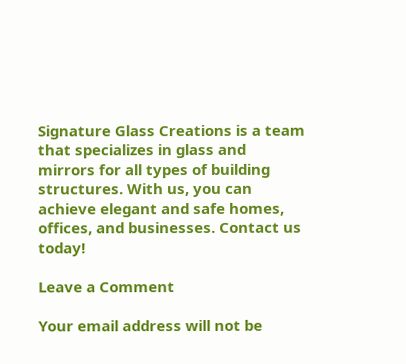Signature Glass Creations is a team that specializes in glass and mirrors for all types of building structures. With us, you can achieve elegant and safe homes, offices, and businesses. Contact us today!

Leave a Comment

Your email address will not be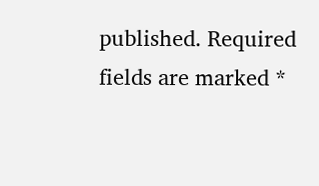published. Required fields are marked *